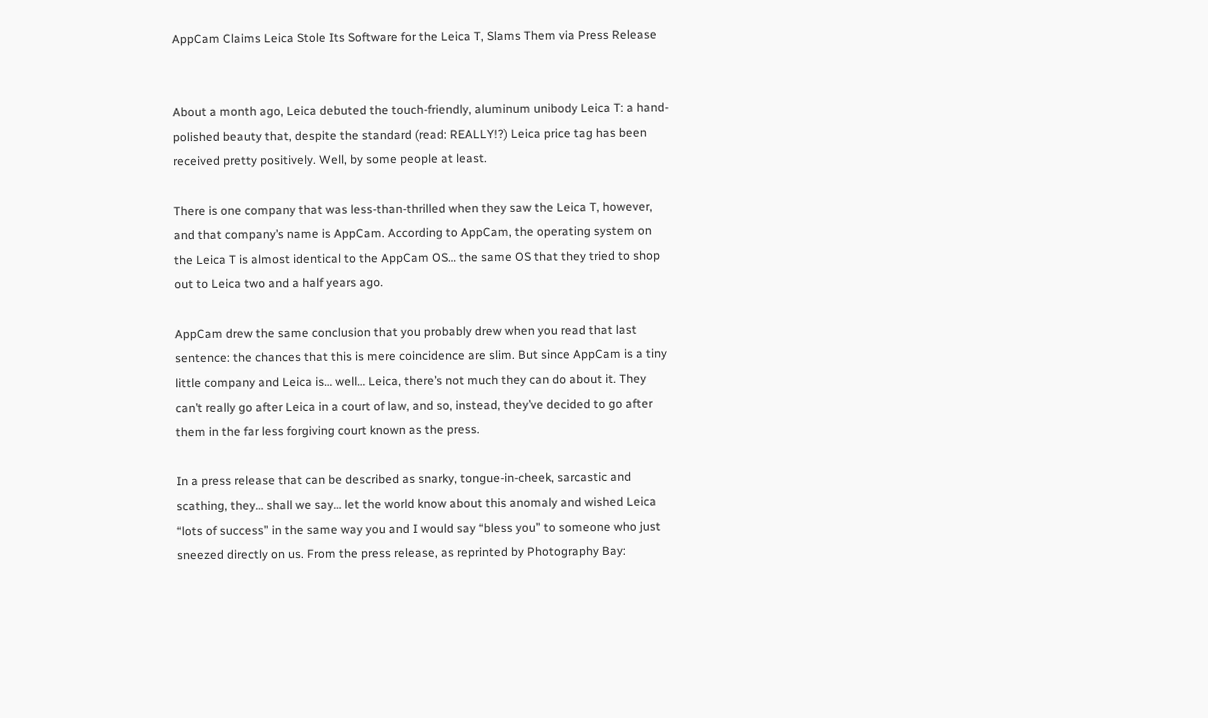AppCam Claims Leica Stole Its Software for the Leica T, Slams Them via Press Release


About a month ago, Leica debuted the touch-friendly, aluminum unibody Leica T: a hand-polished beauty that, despite the standard (read: REALLY!?) Leica price tag has been received pretty positively. Well, by some people at least.

There is one company that was less-than-thrilled when they saw the Leica T, however, and that company’s name is AppCam. According to AppCam, the operating system on the Leica T is almost identical to the AppCam OS… the same OS that they tried to shop out to Leica two and a half years ago.

AppCam drew the same conclusion that you probably drew when you read that last sentence: the chances that this is mere coincidence are slim. But since AppCam is a tiny little company and Leica is… well… Leica, there’s not much they can do about it. They can’t really go after Leica in a court of law, and so, instead, they’ve decided to go after them in the far less forgiving court known as the press.

In a press release that can be described as snarky, tongue-in-cheek, sarcastic and scathing, they… shall we say… let the world know about this anomaly and wished Leica “lots of success” in the same way you and I would say “bless you” to someone who just sneezed directly on us. From the press release, as reprinted by Photography Bay: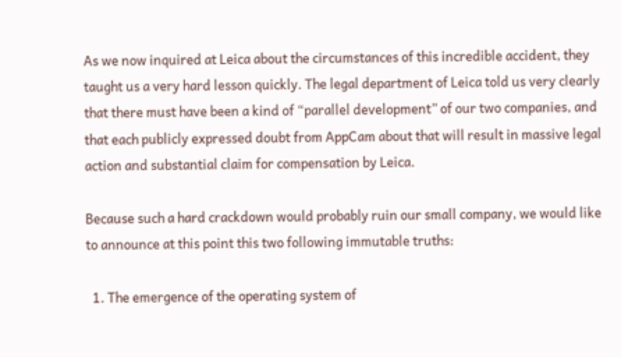As we now inquired at Leica about the circumstances of this incredible accident, they taught us a very hard lesson quickly. The legal department of Leica told us very clearly that there must have been a kind of “parallel development” of our two companies, and that each publicly expressed doubt from AppCam about that will result in massive legal action and substantial claim for compensation by Leica.

Because such a hard crackdown would probably ruin our small company, we would like to announce at this point this two following immutable truths:

  1. The emergence of the operating system of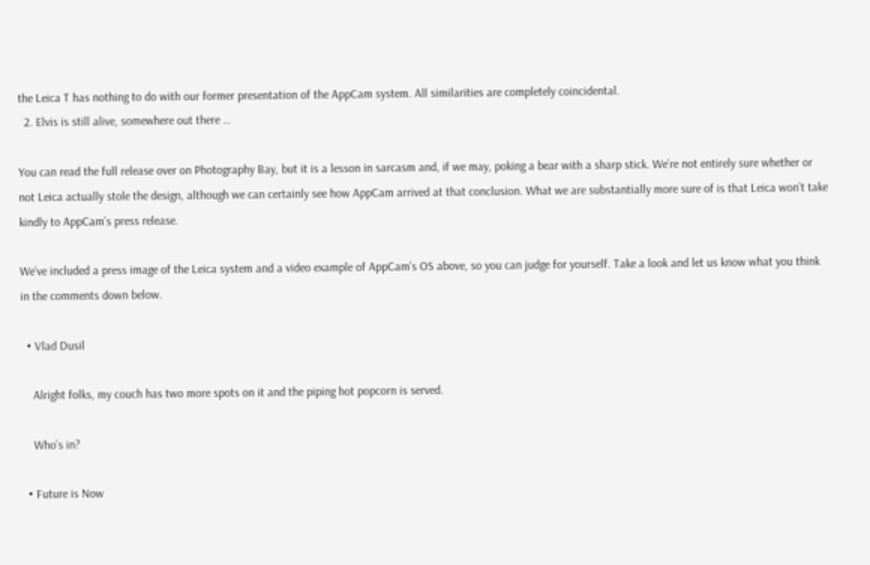the Leica T has nothing to do with our former presentation of the AppCam system. All similarities are completely coincidental.
  2. Elvis is still alive, somewhere out there …

You can read the full release over on Photography Bay, but it is a lesson in sarcasm and, if we may, poking a bear with a sharp stick. We’re not entirely sure whether or not Leica actually stole the design, although we can certainly see how AppCam arrived at that conclusion. What we are substantially more sure of is that Leica won’t take kindly to AppCam’s press release.

We’ve included a press image of the Leica system and a video example of AppCam’s OS above, so you can judge for yourself. Take a look and let us know what you think in the comments down below.

  • Vlad Dusil

    Alright folks, my couch has two more spots on it and the piping hot popcorn is served.

    Who’s in?

  • Future is Now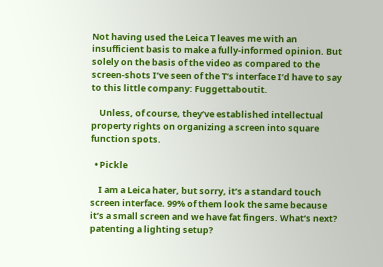Not having used the Leica T leaves me with an insufficient basis to make a fully-informed opinion. But solely on the basis of the video as compared to the screen-shots I’ve seen of the T’s interface I’d have to say to this little company: Fuggettaboutit.

    Unless, of course, they’ve established intellectual property rights on organizing a screen into square function spots.

  • Pickle

    I am a Leica hater, but sorry, it’s a standard touch screen interface. 99% of them look the same because it’s a small screen and we have fat fingers. What’s next? patenting a lighting setup?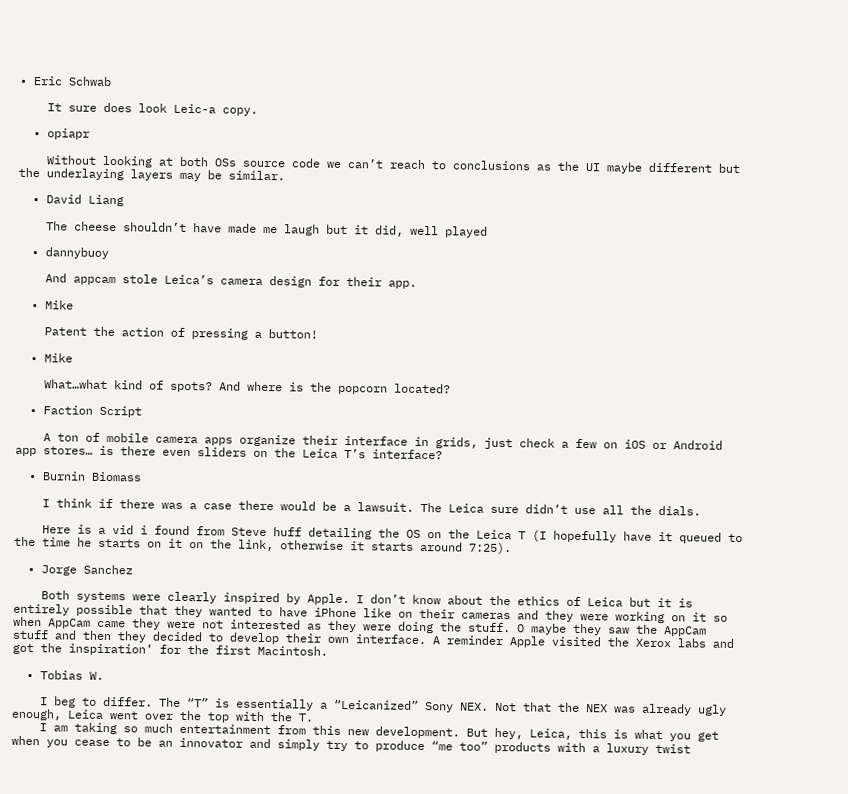• Eric Schwab

    It sure does look Leic-a copy.

  • opiapr

    Without looking at both OSs source code we can’t reach to conclusions as the UI maybe different but the underlaying layers may be similar.

  • David Liang

    The cheese shouldn’t have made me laugh but it did, well played

  • dannybuoy

    And appcam stole Leica’s camera design for their app.

  • Mike

    Patent the action of pressing a button!

  • Mike

    What…what kind of spots? And where is the popcorn located?

  • Faction Script

    A ton of mobile camera apps organize their interface in grids, just check a few on iOS or Android app stores… is there even sliders on the Leica T’s interface?

  • Burnin Biomass

    I think if there was a case there would be a lawsuit. The Leica sure didn’t use all the dials.

    Here is a vid i found from Steve huff detailing the OS on the Leica T (I hopefully have it queued to the time he starts on it on the link, otherwise it starts around 7:25).

  • Jorge Sanchez

    Both systems were clearly inspired by Apple. I don’t know about the ethics of Leica but it is entirely possible that they wanted to have iPhone like on their cameras and they were working on it so when AppCam came they were not interested as they were doing the stuff. O maybe they saw the AppCam stuff and then they decided to develop their own interface. A reminder Apple visited the Xerox labs and got the inspiration’ for the first Macintosh.

  • Tobias W.

    I beg to differ. The “T” is essentially a “Leicanized” Sony NEX. Not that the NEX was already ugly enough, Leica went over the top with the T.
    I am taking so much entertainment from this new development. But hey, Leica, this is what you get when you cease to be an innovator and simply try to produce “me too” products with a luxury twist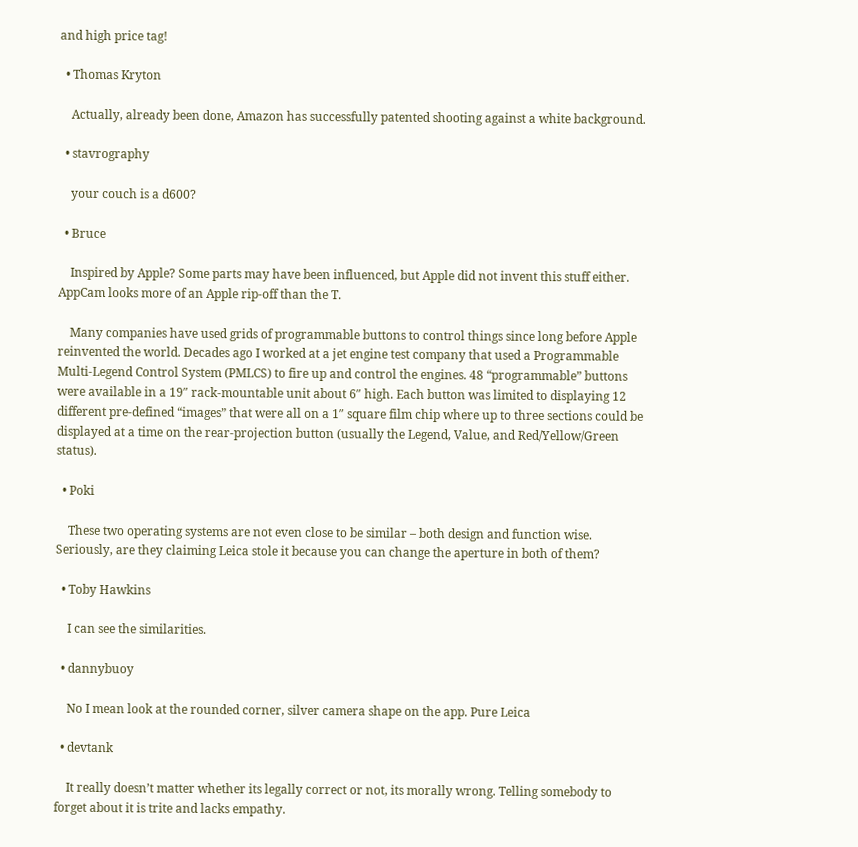and high price tag!

  • Thomas Kryton

    Actually, already been done, Amazon has successfully patented shooting against a white background.

  • stavrography

    your couch is a d600?

  • Bruce

    Inspired by Apple? Some parts may have been influenced, but Apple did not invent this stuff either. AppCam looks more of an Apple rip-off than the T.

    Many companies have used grids of programmable buttons to control things since long before Apple reinvented the world. Decades ago I worked at a jet engine test company that used a Programmable Multi-Legend Control System (PMLCS) to fire up and control the engines. 48 “programmable” buttons were available in a 19″ rack-mountable unit about 6″ high. Each button was limited to displaying 12 different pre-defined “images” that were all on a 1″ square film chip where up to three sections could be displayed at a time on the rear-projection button (usually the Legend, Value, and Red/Yellow/Green status).

  • Poki

    These two operating systems are not even close to be similar – both design and function wise. Seriously, are they claiming Leica stole it because you can change the aperture in both of them?

  • Toby Hawkins

    I can see the similarities.

  • dannybuoy

    No I mean look at the rounded corner, silver camera shape on the app. Pure Leica

  • devtank

    It really doesn’t matter whether its legally correct or not, its morally wrong. Telling somebody to forget about it is trite and lacks empathy.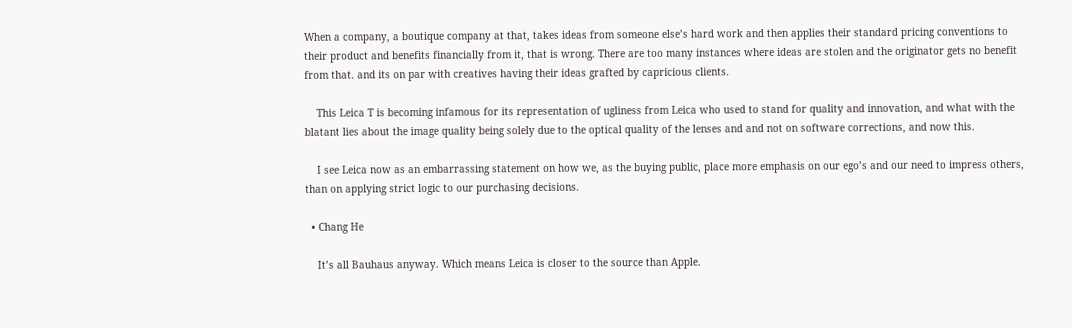When a company, a boutique company at that, takes ideas from someone else’s hard work and then applies their standard pricing conventions to their product and benefits financially from it, that is wrong. There are too many instances where ideas are stolen and the originator gets no benefit from that. and its on par with creatives having their ideas grafted by capricious clients.

    This Leica T is becoming infamous for its representation of ugliness from Leica who used to stand for quality and innovation, and what with the blatant lies about the image quality being solely due to the optical quality of the lenses and and not on software corrections, and now this.

    I see Leica now as an embarrassing statement on how we, as the buying public, place more emphasis on our ego’s and our need to impress others, than on applying strict logic to our purchasing decisions.

  • Chang He

    It’s all Bauhaus anyway. Which means Leica is closer to the source than Apple.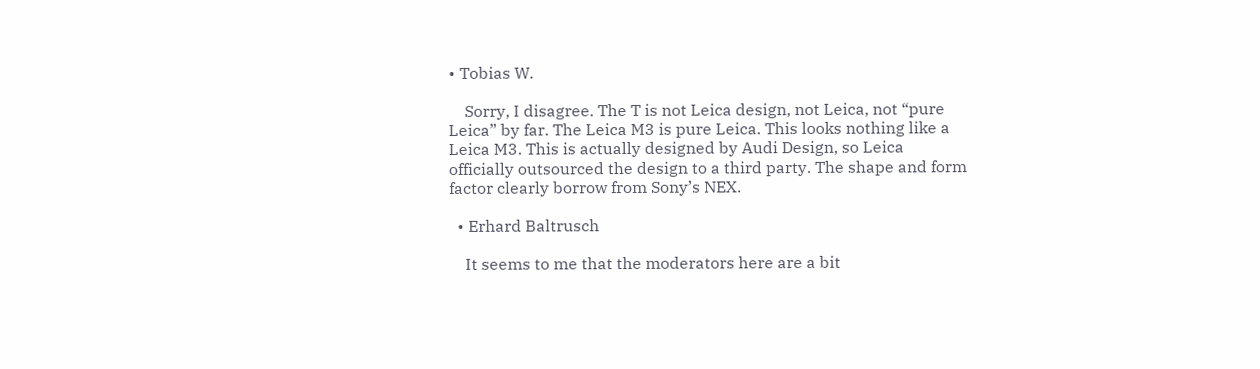• Tobias W.

    Sorry, I disagree. The T is not Leica design, not Leica, not “pure Leica” by far. The Leica M3 is pure Leica. This looks nothing like a Leica M3. This is actually designed by Audi Design, so Leica officially outsourced the design to a third party. The shape and form factor clearly borrow from Sony’s NEX.

  • Erhard Baltrusch

    It seems to me that the moderators here are a bit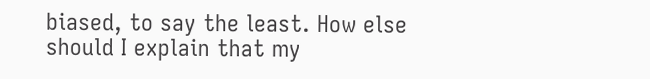biased, to say the least. How else should I explain that my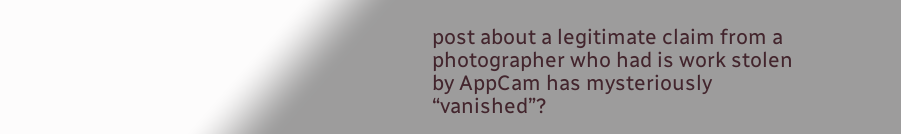post about a legitimate claim from a photographer who had is work stolen by AppCam has mysteriously “vanished”?